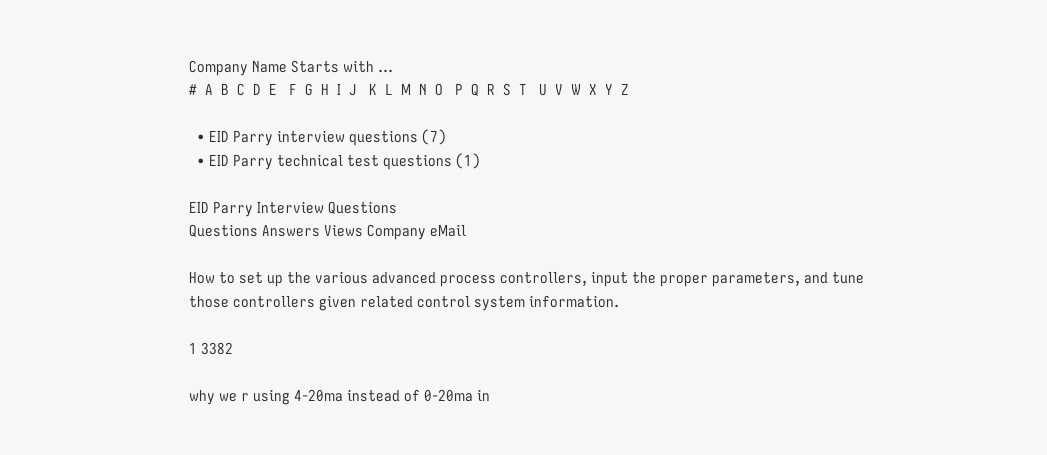Company Name Starts with ...
#  A  B  C  D  E   F  G  H  I  J   K  L  M  N  O   P  Q  R  S  T   U  V  W  X  Y  Z

  • EID Parry interview questions (7)
  • EID Parry technical test questions (1)

EID Parry Interview Questions
Questions Answers Views Company eMail

How to set up the various advanced process controllers, input the proper parameters, and tune those controllers given related control system information.

1 3382

why we r using 4-20ma instead of 0-20ma in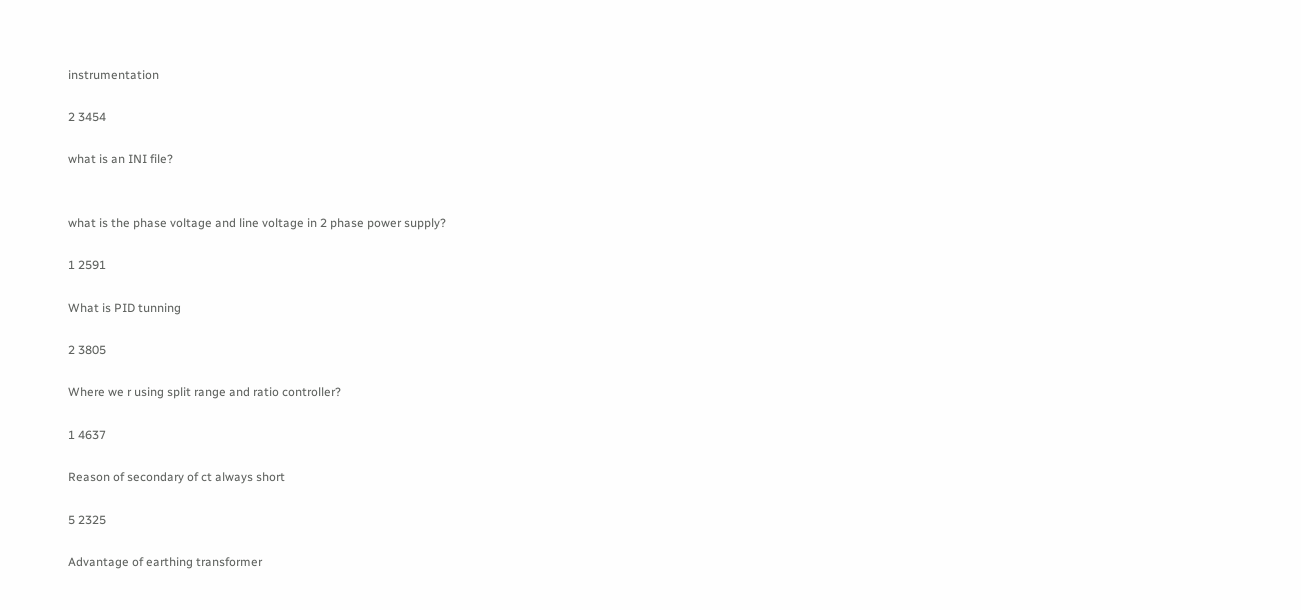instrumentation

2 3454

what is an INI file?


what is the phase voltage and line voltage in 2 phase power supply?

1 2591

What is PID tunning

2 3805

Where we r using split range and ratio controller?

1 4637

Reason of secondary of ct always short

5 2325

Advantage of earthing transformer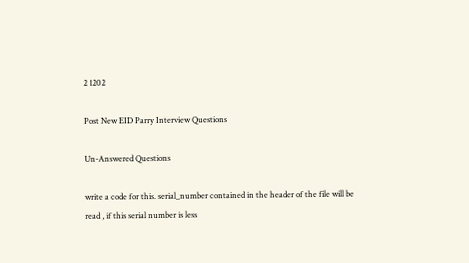2 1202

Post New EID Parry Interview Questions

Un-Answered Questions

write a code for this. serial_number contained in the header of the file will be read , if this serial number is less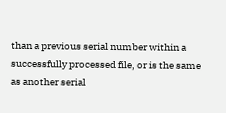than a previous serial number within a successfully processed file, or is the same as another serial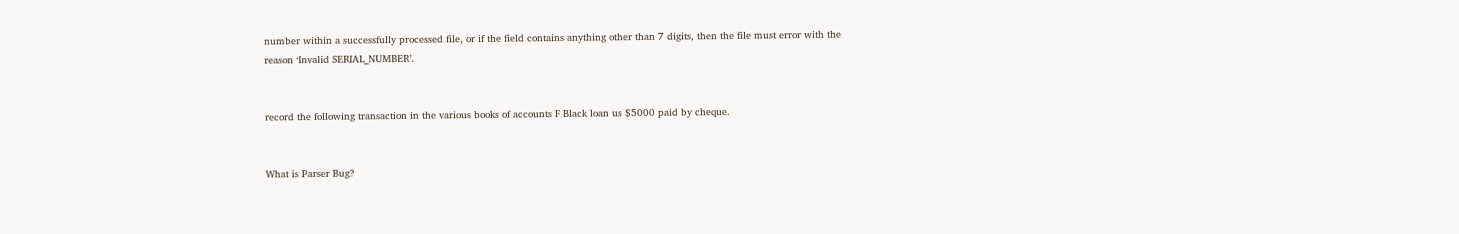number within a successfully processed file, or if the field contains anything other than 7 digits, then the file must error with the reason ‘Invalid SERIAL_NUMBER’.


record the following transaction in the various books of accounts F Black loan us $5000 paid by cheque.


What is Parser Bug?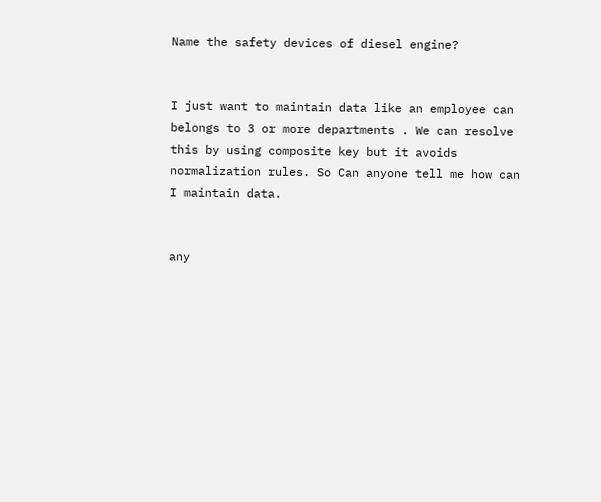Name the safety devices of diesel engine?


I just want to maintain data like an employee can belongs to 3 or more departments . We can resolve this by using composite key but it avoids normalization rules. So Can anyone tell me how can I maintain data.


any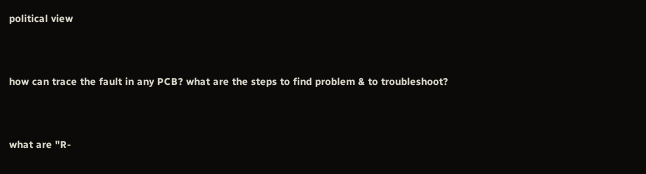political view


how can trace the fault in any PCB? what are the steps to find problem & to troubleshoot?


what are "R-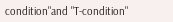condition"and "T-condition"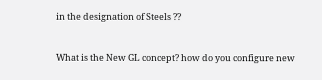in the designation of Steels ??


What is the New GL concept? how do you configure new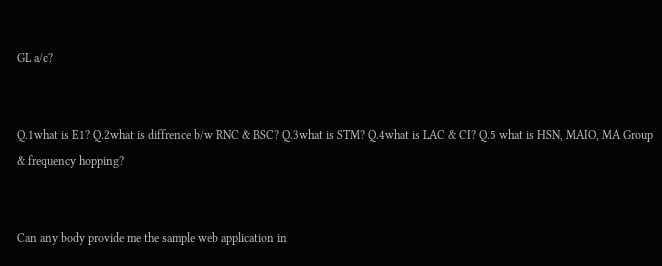GL a/c?


Q.1what is E1? Q.2what is diffrence b/w RNC & BSC? Q.3what is STM? Q.4what is LAC & CI? Q.5 what is HSN, MAIO, MA Group & frequency hopping?


Can any body provide me the sample web application in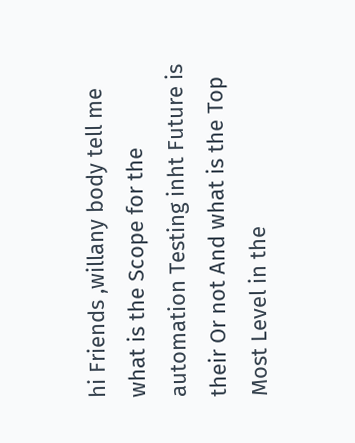hi Friends ,willany body tell me what is the Scope for the automation Testing inht Future is their Or not And what is the Top Most Level in the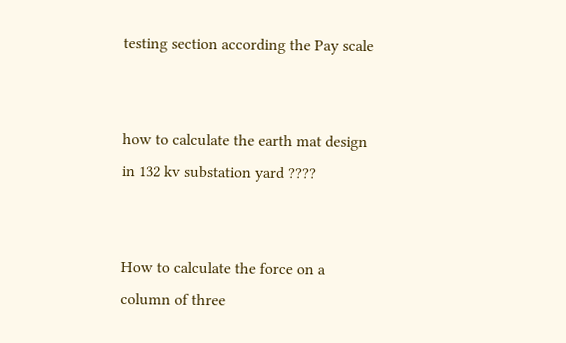testing section according the Pay scale


how to calculate the earth mat design in 132 kv substation yard ????


How to calculate the force on a column of three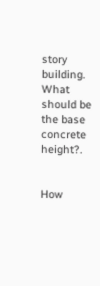story building. What should be the base concrete height?.


How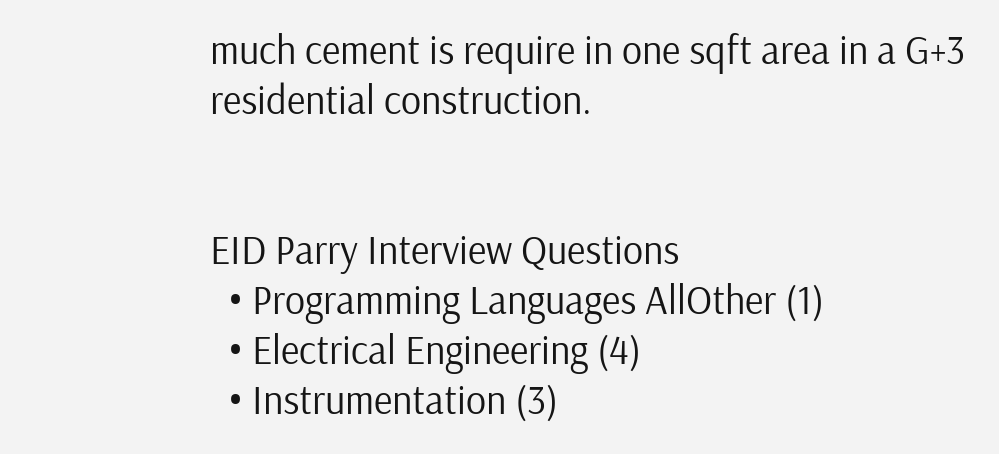much cement is require in one sqft area in a G+3 residential construction.


EID Parry Interview Questions
  • Programming Languages AllOther (1)
  • Electrical Engineering (4)
  • Instrumentation (3)